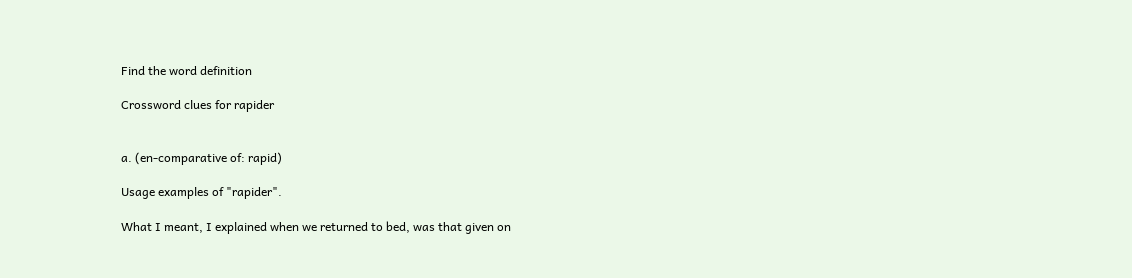Find the word definition

Crossword clues for rapider


a. (en-comparative of: rapid)

Usage examples of "rapider".

What I meant, I explained when we returned to bed, was that given on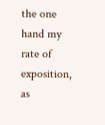the one hand my rate of exposition, as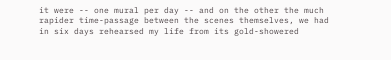it were -- one mural per day -- and on the other the much rapider time-passage between the scenes themselves, we had in six days rehearsed my life from its gold-showered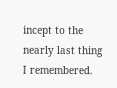incept to the nearly last thing I remembered.